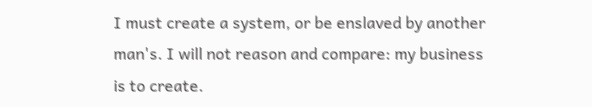I must create a system, or be enslaved by another man's. I will not reason and compare: my business is to create.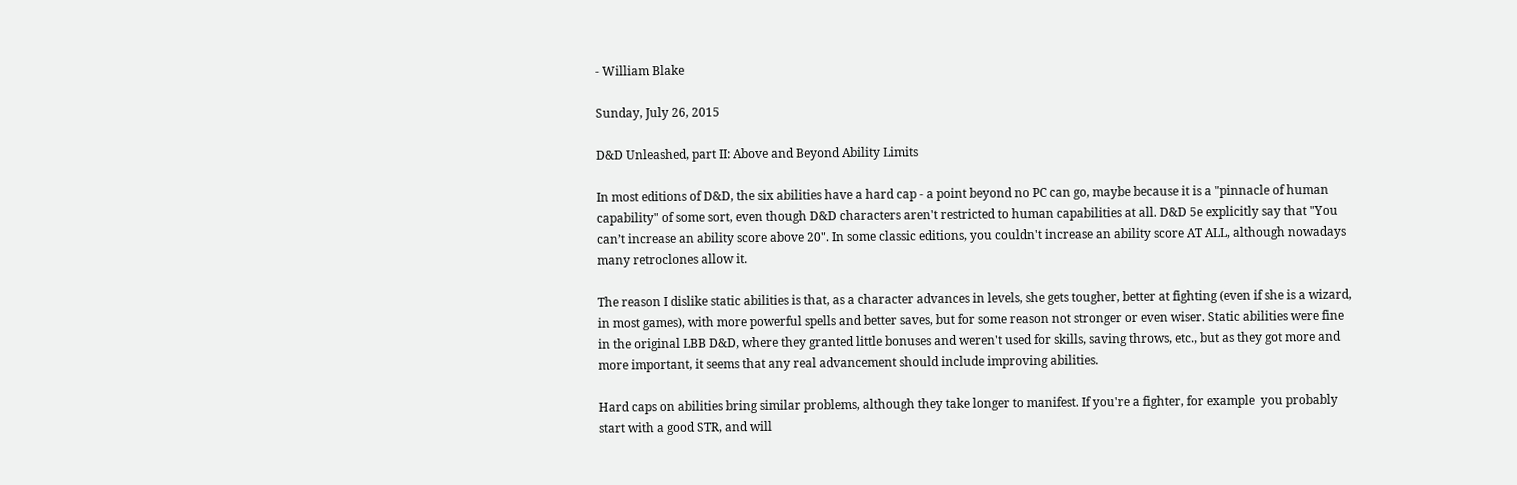- William Blake

Sunday, July 26, 2015

D&D Unleashed, part II: Above and Beyond Ability Limits

In most editions of D&D, the six abilities have a hard cap - a point beyond no PC can go, maybe because it is a "pinnacle of human capability" of some sort, even though D&D characters aren't restricted to human capabilities at all. D&D 5e explicitly say that "You can’t increase an ability score above 20". In some classic editions, you couldn't increase an ability score AT ALL, although nowadays many retroclones allow it.

The reason I dislike static abilities is that, as a character advances in levels, she gets tougher, better at fighting (even if she is a wizard, in most games), with more powerful spells and better saves, but for some reason not stronger or even wiser. Static abilities were fine in the original LBB D&D, where they granted little bonuses and weren't used for skills, saving throws, etc., but as they got more and more important, it seems that any real advancement should include improving abilities.

Hard caps on abilities bring similar problems, although they take longer to manifest. If you're a fighter, for example  you probably start with a good STR, and will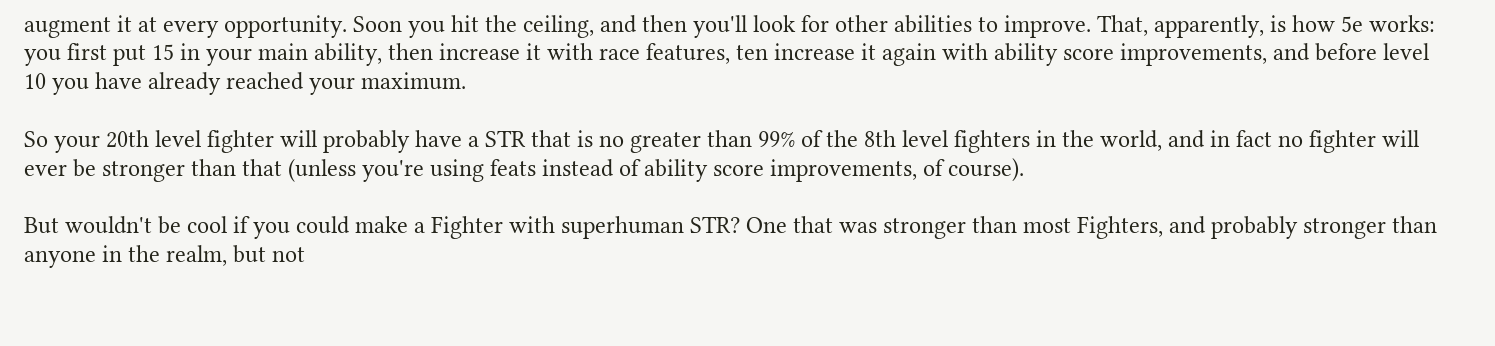augment it at every opportunity. Soon you hit the ceiling, and then you'll look for other abilities to improve. That, apparently, is how 5e works: you first put 15 in your main ability, then increase it with race features, ten increase it again with ability score improvements, and before level 10 you have already reached your maximum.

So your 20th level fighter will probably have a STR that is no greater than 99% of the 8th level fighters in the world, and in fact no fighter will ever be stronger than that (unless you're using feats instead of ability score improvements, of course).

But wouldn't be cool if you could make a Fighter with superhuman STR? One that was stronger than most Fighters, and probably stronger than anyone in the realm, but not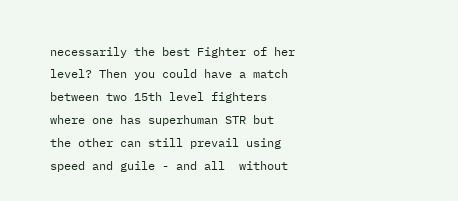necessarily the best Fighter of her level? Then you could have a match between two 15th level fighters where one has superhuman STR but the other can still prevail using speed and guile - and all  without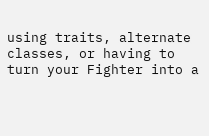using traits, alternate classes, or having to turn your Fighter into a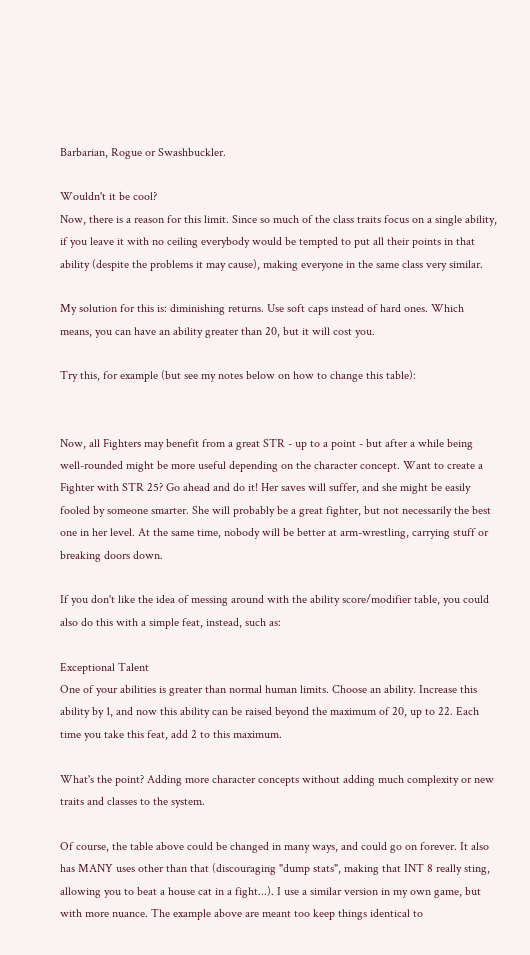Barbarian, Rogue or Swashbuckler.

Wouldn't it be cool?
Now, there is a reason for this limit. Since so much of the class traits focus on a single ability, if you leave it with no ceiling everybody would be tempted to put all their points in that ability (despite the problems it may cause), making everyone in the same class very similar.

My solution for this is: diminishing returns. Use soft caps instead of hard ones. Which means, you can have an ability greater than 20, but it will cost you.

Try this, for example (but see my notes below on how to change this table):


Now, all Fighters may benefit from a great STR - up to a point - but after a while being well-rounded might be more useful depending on the character concept. Want to create a Fighter with STR 25? Go ahead and do it! Her saves will suffer, and she might be easily fooled by someone smarter. She will probably be a great fighter, but not necessarily the best one in her level. At the same time, nobody will be better at arm-wrestling, carrying stuff or breaking doors down.

If you don't like the idea of messing around with the ability score/modifier table, you could also do this with a simple feat, instead, such as:

Exceptional Talent
One of your abilities is greater than normal human limits. Choose an ability. Increase this ability by 1, and now this ability can be raised beyond the maximum of 20, up to 22. Each time you take this feat, add 2 to this maximum.

What's the point? Adding more character concepts without adding much complexity or new traits and classes to the system.

Of course, the table above could be changed in many ways, and could go on forever. It also has MANY uses other than that (discouraging "dump stats", making that INT 8 really sting, allowing you to beat a house cat in a fight...). I use a similar version in my own game, but with more nuance. The example above are meant too keep things identical to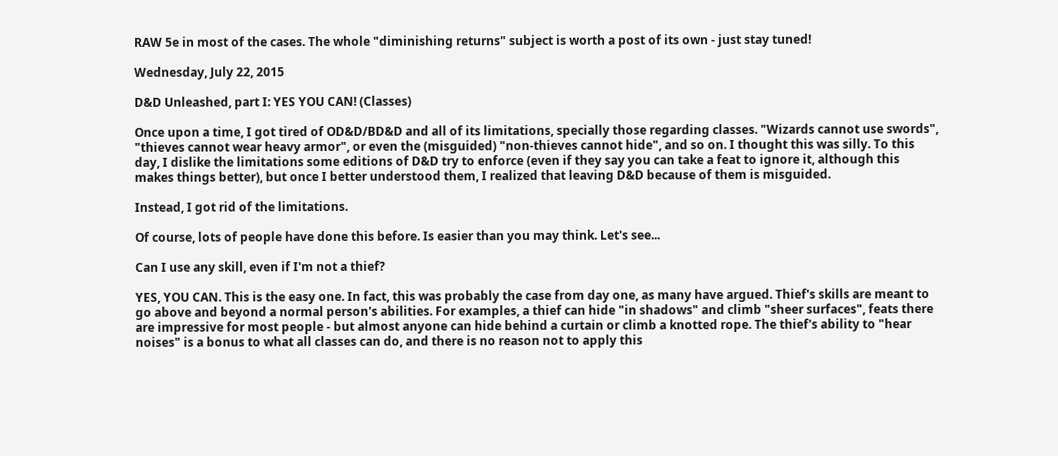RAW 5e in most of the cases. The whole "diminishing returns" subject is worth a post of its own - just stay tuned!

Wednesday, July 22, 2015

D&D Unleashed, part I: YES YOU CAN! (Classes)

Once upon a time, I got tired of OD&D/BD&D and all of its limitations, specially those regarding classes. "Wizards cannot use swords", "thieves cannot wear heavy armor", or even the (misguided) "non-thieves cannot hide", and so on. I thought this was silly. To this day, I dislike the limitations some editions of D&D try to enforce (even if they say you can take a feat to ignore it, although this makes things better), but once I better understood them, I realized that leaving D&D because of them is misguided.

Instead, I got rid of the limitations.

Of course, lots of people have done this before. Is easier than you may think. Let's see...

Can I use any skill, even if I'm not a thief?

YES, YOU CAN. This is the easy one. In fact, this was probably the case from day one, as many have argued. Thief's skills are meant to go above and beyond a normal person's abilities. For examples, a thief can hide "in shadows" and climb "sheer surfaces", feats there are impressive for most people - but almost anyone can hide behind a curtain or climb a knotted rope. The thief's ability to "hear noises" is a bonus to what all classes can do, and there is no reason not to apply this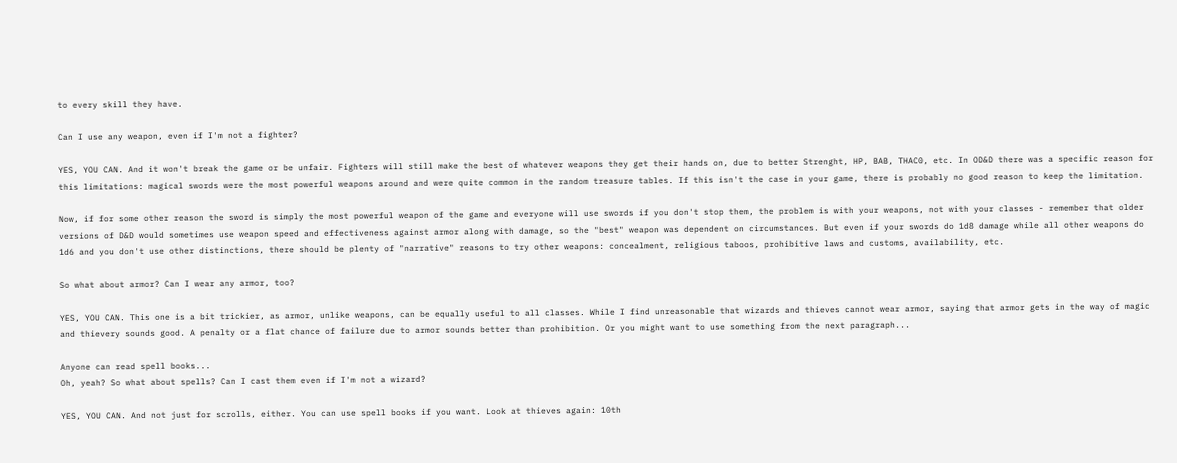to every skill they have.

Can I use any weapon, even if I'm not a fighter?

YES, YOU CAN. And it won't break the game or be unfair. Fighters will still make the best of whatever weapons they get their hands on, due to better Strenght, HP, BAB, THAC0, etc. In OD&D there was a specific reason for this limitations: magical swords were the most powerful weapons around and were quite common in the random treasure tables. If this isn't the case in your game, there is probably no good reason to keep the limitation.

Now, if for some other reason the sword is simply the most powerful weapon of the game and everyone will use swords if you don't stop them, the problem is with your weapons, not with your classes - remember that older versions of D&D would sometimes use weapon speed and effectiveness against armor along with damage, so the "best" weapon was dependent on circumstances. But even if your swords do 1d8 damage while all other weapons do 1d6 and you don't use other distinctions, there should be plenty of "narrative" reasons to try other weapons: concealment, religious taboos, prohibitive laws and customs, availability, etc.

So what about armor? Can I wear any armor, too?

YES, YOU CAN. This one is a bit trickier, as armor, unlike weapons, can be equally useful to all classes. While I find unreasonable that wizards and thieves cannot wear armor, saying that armor gets in the way of magic and thievery sounds good. A penalty or a flat chance of failure due to armor sounds better than prohibition. Or you might want to use something from the next paragraph...

Anyone can read spell books...
Oh, yeah? So what about spells? Can I cast them even if I'm not a wizard?

YES, YOU CAN. And not just for scrolls, either. You can use spell books if you want. Look at thieves again: 10th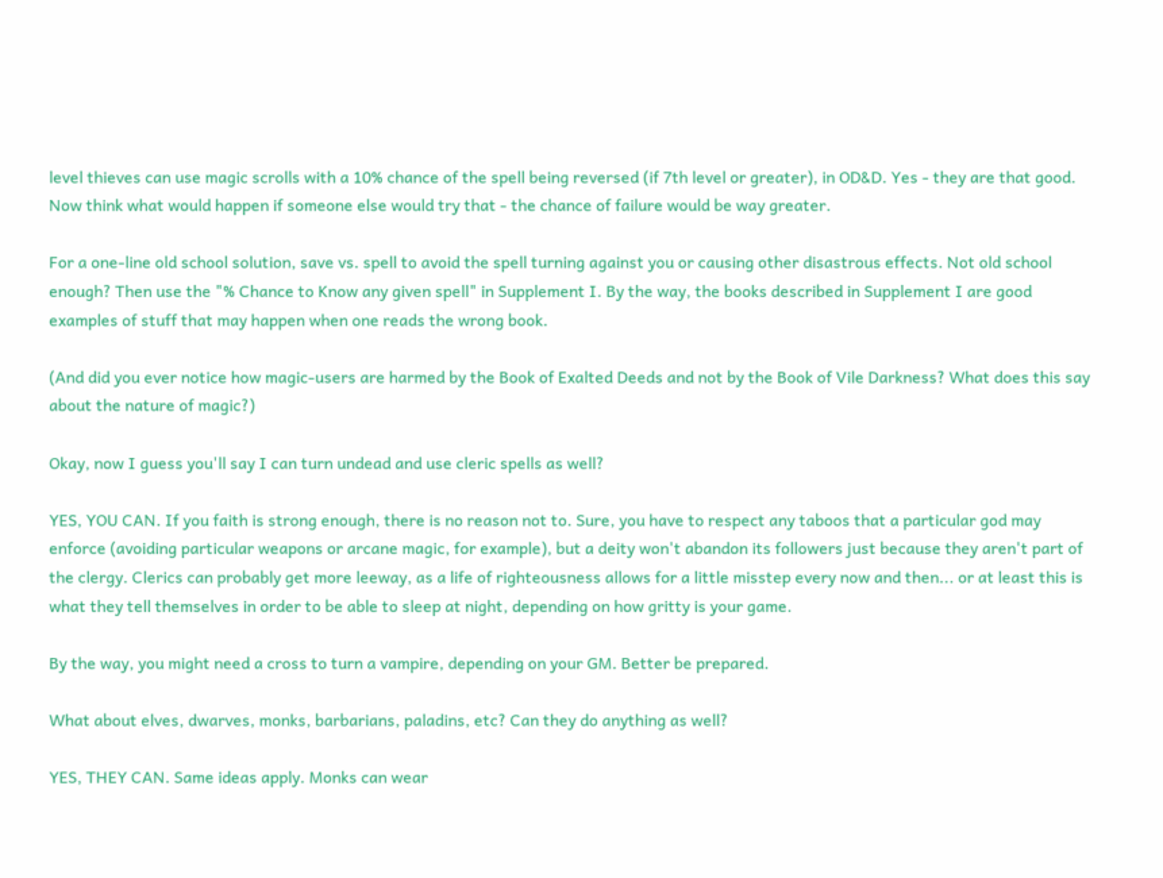level thieves can use magic scrolls with a 10% chance of the spell being reversed (if 7th level or greater), in OD&D. Yes - they are that good. Now think what would happen if someone else would try that - the chance of failure would be way greater.

For a one-line old school solution, save vs. spell to avoid the spell turning against you or causing other disastrous effects. Not old school enough? Then use the "% Chance to Know any given spell" in Supplement I. By the way, the books described in Supplement I are good examples of stuff that may happen when one reads the wrong book.

(And did you ever notice how magic-users are harmed by the Book of Exalted Deeds and not by the Book of Vile Darkness? What does this say about the nature of magic?)

Okay, now I guess you'll say I can turn undead and use cleric spells as well?

YES, YOU CAN. If you faith is strong enough, there is no reason not to. Sure, you have to respect any taboos that a particular god may enforce (avoiding particular weapons or arcane magic, for example), but a deity won't abandon its followers just because they aren't part of the clergy. Clerics can probably get more leeway, as a life of righteousness allows for a little misstep every now and then... or at least this is what they tell themselves in order to be able to sleep at night, depending on how gritty is your game.

By the way, you might need a cross to turn a vampire, depending on your GM. Better be prepared.

What about elves, dwarves, monks, barbarians, paladins, etc? Can they do anything as well?

YES, THEY CAN. Same ideas apply. Monks can wear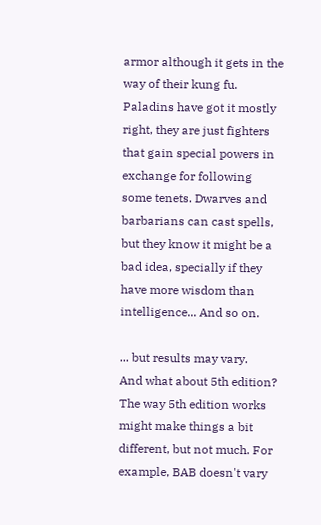armor although it gets in the way of their kung fu. Paladins have got it mostly right, they are just fighters that gain special powers in exchange for following some tenets. Dwarves and barbarians can cast spells, but they know it might be a bad idea, specially if they have more wisdom than intelligence... And so on.

... but results may vary.
And what about 5th edition?
The way 5th edition works might make things a bit different, but not much. For example, BAB doesn't vary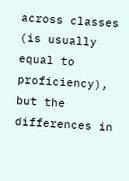across classes (is usually equal to proficiency), but the differences in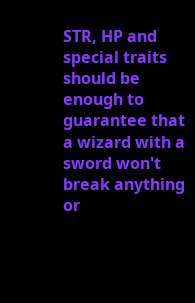STR, HP and special traits should be enough to guarantee that a wizard with a sword won't break anything or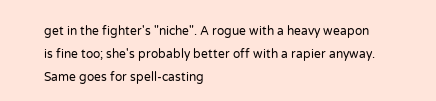get in the fighter's "niche". A rogue with a heavy weapon is fine too; she's probably better off with a rapier anyway. Same goes for spell-casting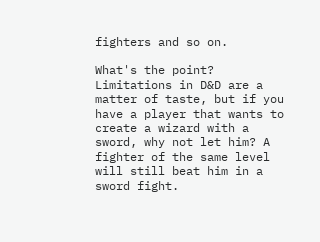fighters and so on.

What's the point?
Limitations in D&D are a matter of taste, but if you have a player that wants to create a wizard with a sword, why not let him? A fighter of the same level will still beat him in a sword fight.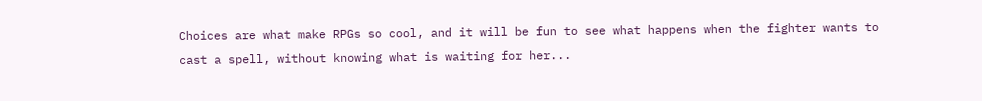Choices are what make RPGs so cool, and it will be fun to see what happens when the fighter wants to cast a spell, without knowing what is waiting for her...